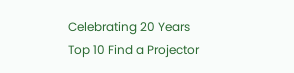Celebrating 20 Years
Top 10 Find a Projector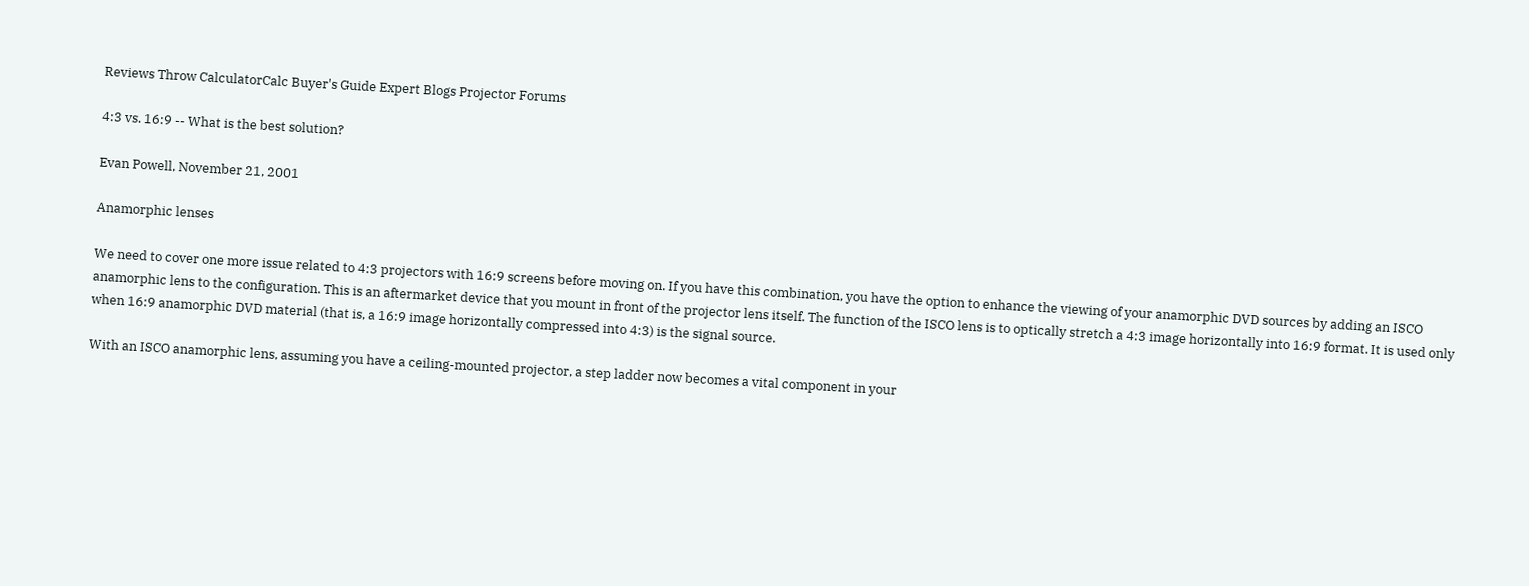Reviews Throw CalculatorCalc Buyer's Guide Expert Blogs Projector Forums

4:3 vs. 16:9 -- What is the best solution?

Evan Powell, November 21, 2001

Anamorphic lenses

We need to cover one more issue related to 4:3 projectors with 16:9 screens before moving on. If you have this combination, you have the option to enhance the viewing of your anamorphic DVD sources by adding an ISCO anamorphic lens to the configuration. This is an aftermarket device that you mount in front of the projector lens itself. The function of the ISCO lens is to optically stretch a 4:3 image horizontally into 16:9 format. It is used only when 16:9 anamorphic DVD material (that is, a 16:9 image horizontally compressed into 4:3) is the signal source.

With an ISCO anamorphic lens, assuming you have a ceiling-mounted projector, a step ladder now becomes a vital component in your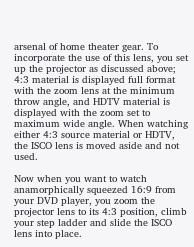arsenal of home theater gear. To incorporate the use of this lens, you set up the projector as discussed above; 4:3 material is displayed full format with the zoom lens at the minimum throw angle, and HDTV material is displayed with the zoom set to maximum wide angle. When watching either 4:3 source material or HDTV, the ISCO lens is moved aside and not used.

Now when you want to watch anamorphically squeezed 16:9 from your DVD player, you zoom the projector lens to its 4:3 position, climb your step ladder and slide the ISCO lens into place.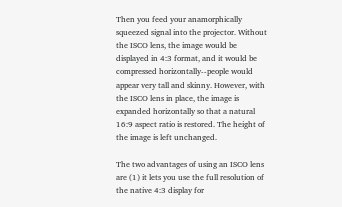Then you feed your anamorphically squeezed signal into the projector. Without the ISCO lens, the image would be displayed in 4:3 format, and it would be compressed horizontally--people would appear very tall and skinny. However, with the ISCO lens in place, the image is expanded horizontally so that a natural 16:9 aspect ratio is restored. The height of the image is left unchanged.

The two advantages of using an ISCO lens are (1) it lets you use the full resolution of the native 4:3 display for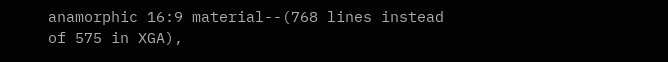anamorphic 16:9 material--(768 lines instead of 575 in XGA),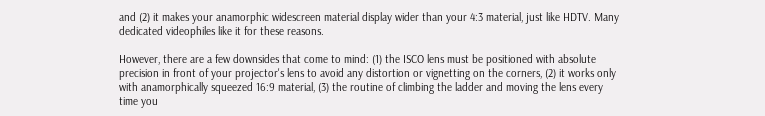and (2) it makes your anamorphic widescreen material display wider than your 4:3 material, just like HDTV. Many dedicated videophiles like it for these reasons.

However, there are a few downsides that come to mind: (1) the ISCO lens must be positioned with absolute precision in front of your projector's lens to avoid any distortion or vignetting on the corners, (2) it works only with anamorphically squeezed 16:9 material, (3) the routine of climbing the ladder and moving the lens every time you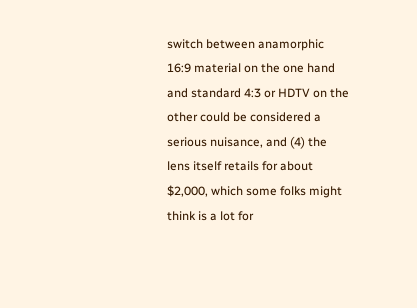switch between anamorphic 16:9 material on the one hand and standard 4:3 or HDTV on the other could be considered a serious nuisance, and (4) the lens itself retails for about $2,000, which some folks might think is a lot for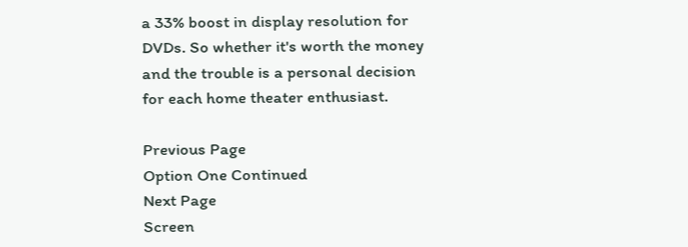a 33% boost in display resolution for DVDs. So whether it's worth the money and the trouble is a personal decision for each home theater enthusiast.

Previous Page
Option One Continued
Next Page
Screen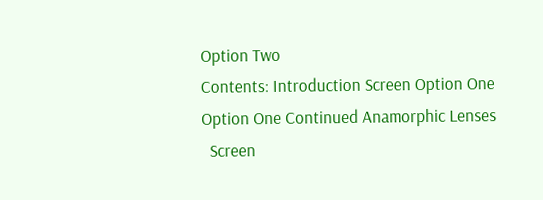Option Two
Contents: Introduction Screen Option One Option One Continued Anamorphic Lenses
  Screen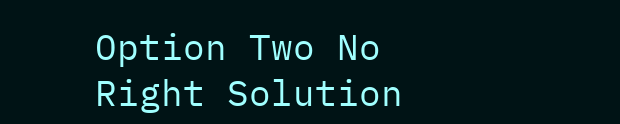Option Two No Right Solution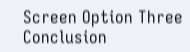Screen Option Three Conclusion